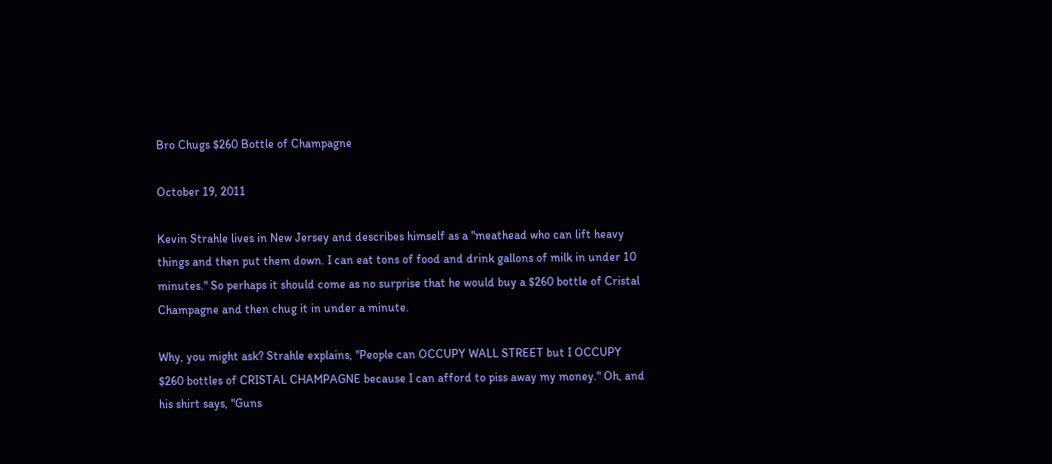Bro Chugs $260 Bottle of Champagne

October 19, 2011

Kevin Strahle lives in New Jersey and describes himself as a "meathead who can lift heavy things and then put them down. I can eat tons of food and drink gallons of milk in under 10 minutes." So perhaps it should come as no surprise that he would buy a $260 bottle of Cristal Champagne and then chug it in under a minute.

Why, you might ask? Strahle explains, "People can OCCUPY WALL STREET but I OCCUPY $260 bottles of CRISTAL CHAMPAGNE because I can afford to piss away my money." Oh, and his shirt says, "Guns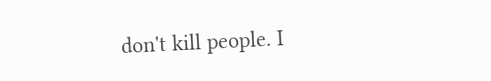don't kill people. I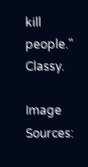kill people." Classy.

Image Sources: